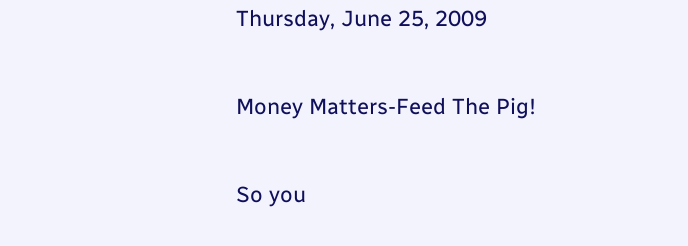Thursday, June 25, 2009

Money Matters-Feed The Pig!

So you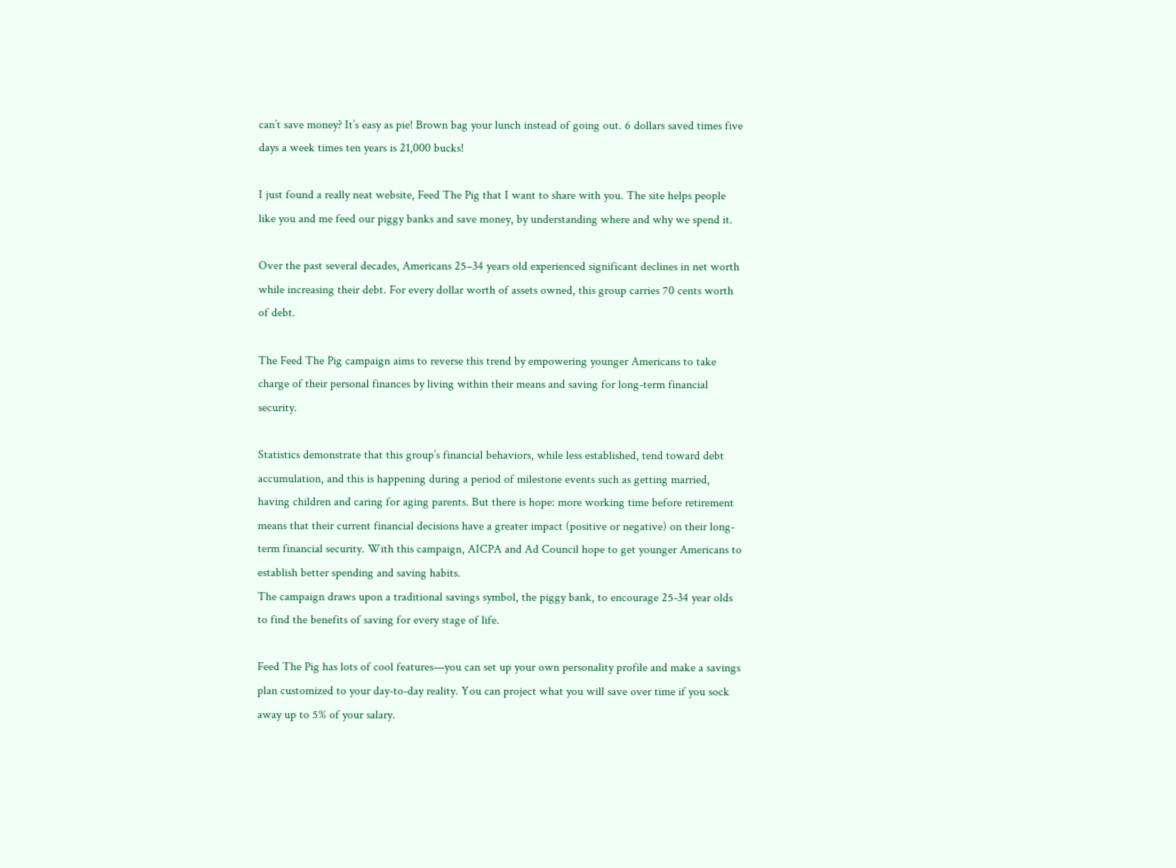can’t save money? It’s easy as pie! Brown bag your lunch instead of going out. 6 dollars saved times five days a week times ten years is 21,000 bucks!

I just found a really neat website, Feed The Pig that I want to share with you. The site helps people like you and me feed our piggy banks and save money, by understanding where and why we spend it.

Over the past several decades, Americans 25–34 years old experienced significant declines in net worth while increasing their debt. For every dollar worth of assets owned, this group carries 70 cents worth of debt.

The Feed The Pig campaign aims to reverse this trend by empowering younger Americans to take charge of their personal finances by living within their means and saving for long-term financial security.

Statistics demonstrate that this group’s financial behaviors, while less established, tend toward debt accumulation, and this is happening during a period of milestone events such as getting married, having children and caring for aging parents. But there is hope: more working time before retirement means that their current financial decisions have a greater impact (positive or negative) on their long-term financial security. With this campaign, AICPA and Ad Council hope to get younger Americans to establish better spending and saving habits.
The campaign draws upon a traditional savings symbol, the piggy bank, to encourage 25-34 year olds to find the benefits of saving for every stage of life.

Feed The Pig has lots of cool features—you can set up your own personality profile and make a savings plan customized to your day-to-day reality. You can project what you will save over time if you sock away up to 5% of your salary.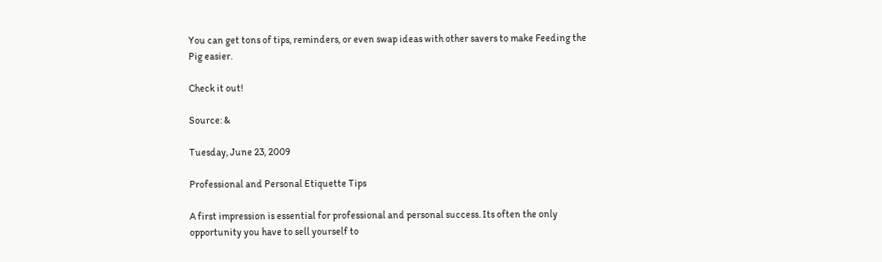You can get tons of tips, reminders, or even swap ideas with other savers to make Feeding the Pig easier.

Check it out!

Source: &

Tuesday, June 23, 2009

Professional and Personal Etiquette Tips

A first impression is essential for professional and personal success. Its often the only opportunity you have to sell yourself to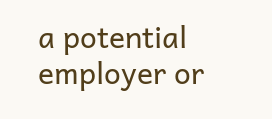a potential employer or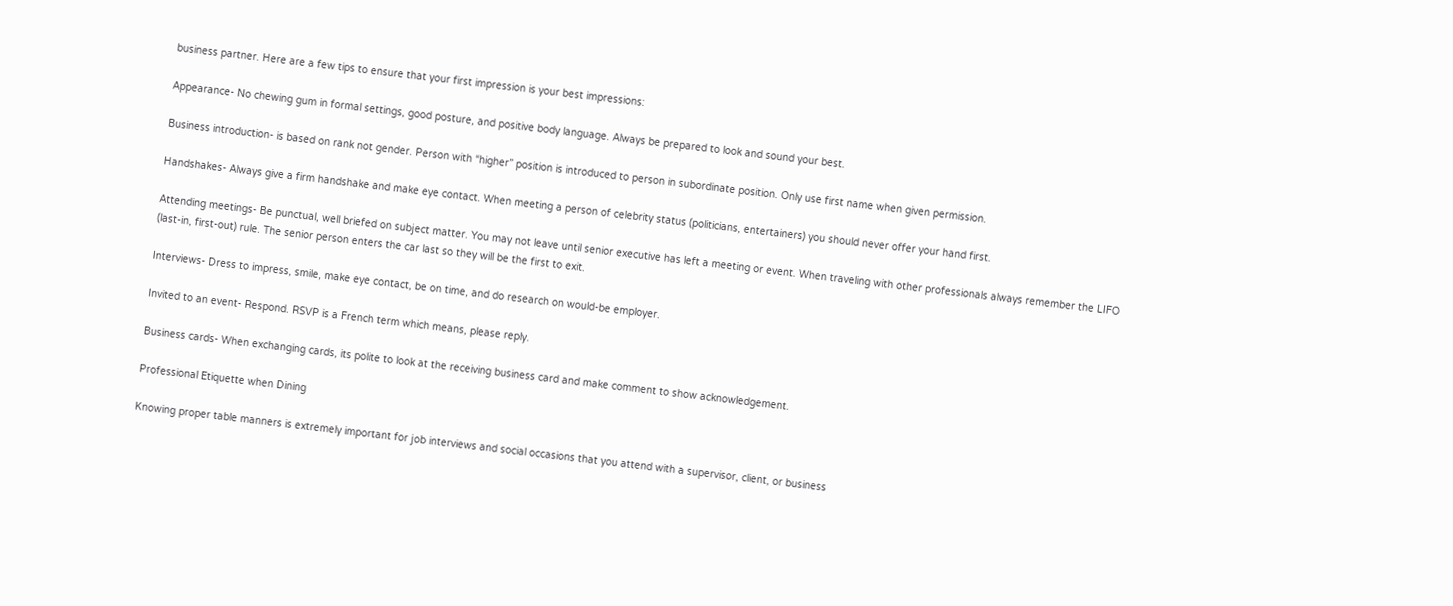business partner. Here are a few tips to ensure that your first impression is your best impressions:

Appearance- No chewing gum in formal settings, good posture, and positive body language. Always be prepared to look and sound your best.

Business introduction- is based on rank not gender. Person with “higher” position is introduced to person in subordinate position. Only use first name when given permission.

Handshakes- Always give a firm handshake and make eye contact. When meeting a person of celebrity status (politicians, entertainers) you should never offer your hand first.

Attending meetings- Be punctual, well briefed on subject matter. You may not leave until senior executive has left a meeting or event. When traveling with other professionals always remember the LIFO (last-in, first-out) rule. The senior person enters the car last so they will be the first to exit.

Interviews- Dress to impress, smile, make eye contact, be on time, and do research on would-be employer.

Invited to an event- Respond. RSVP is a French term which means, please reply.

Business cards- When exchanging cards, its polite to look at the receiving business card and make comment to show acknowledgement.

Professional Etiquette when Dining

Knowing proper table manners is extremely important for job interviews and social occasions that you attend with a supervisor, client, or business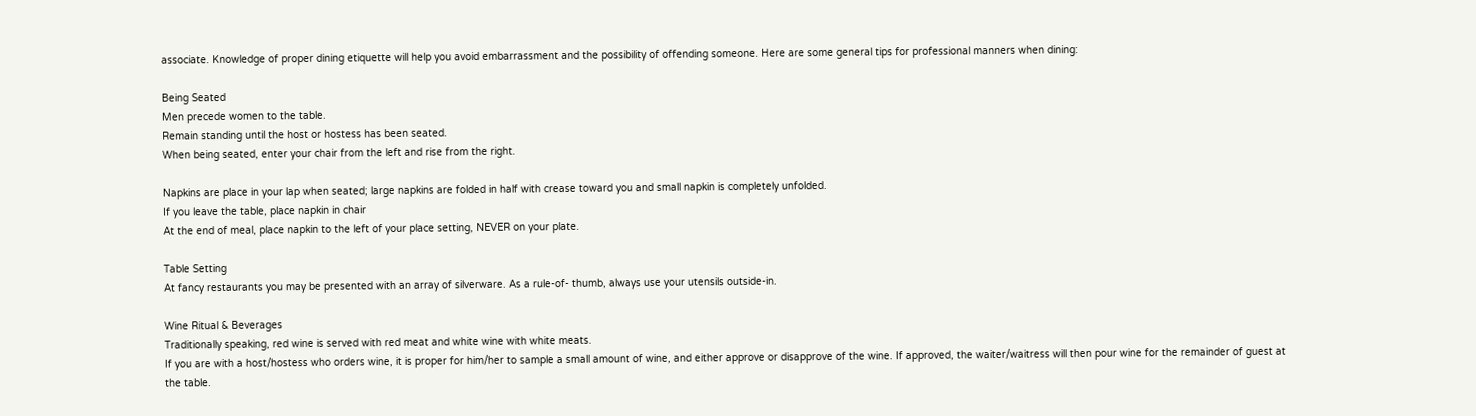associate. Knowledge of proper dining etiquette will help you avoid embarrassment and the possibility of offending someone. Here are some general tips for professional manners when dining:

Being Seated
Men precede women to the table.
Remain standing until the host or hostess has been seated.
When being seated, enter your chair from the left and rise from the right.

Napkins are place in your lap when seated; large napkins are folded in half with crease toward you and small napkin is completely unfolded.
If you leave the table, place napkin in chair
At the end of meal, place napkin to the left of your place setting, NEVER on your plate.

Table Setting
At fancy restaurants you may be presented with an array of silverware. As a rule-of- thumb, always use your utensils outside-in.

Wine Ritual & Beverages
Traditionally speaking, red wine is served with red meat and white wine with white meats.
If you are with a host/hostess who orders wine, it is proper for him/her to sample a small amount of wine, and either approve or disapprove of the wine. If approved, the waiter/waitress will then pour wine for the remainder of guest at the table.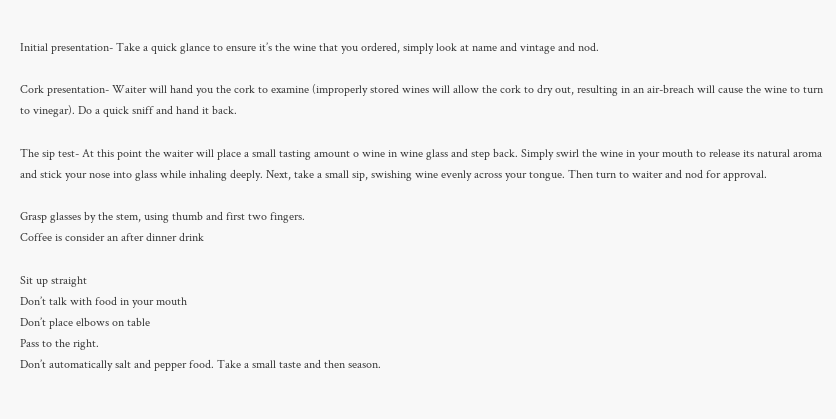Initial presentation- Take a quick glance to ensure it’s the wine that you ordered, simply look at name and vintage and nod.

Cork presentation- Waiter will hand you the cork to examine (improperly stored wines will allow the cork to dry out, resulting in an air-breach will cause the wine to turn to vinegar). Do a quick sniff and hand it back.

The sip test- At this point the waiter will place a small tasting amount o wine in wine glass and step back. Simply swirl the wine in your mouth to release its natural aroma and stick your nose into glass while inhaling deeply. Next, take a small sip, swishing wine evenly across your tongue. Then turn to waiter and nod for approval.

Grasp glasses by the stem, using thumb and first two fingers.
Coffee is consider an after dinner drink

Sit up straight
Don’t talk with food in your mouth
Don’t place elbows on table
Pass to the right.
Don’t automatically salt and pepper food. Take a small taste and then season.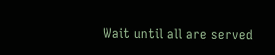Wait until all are served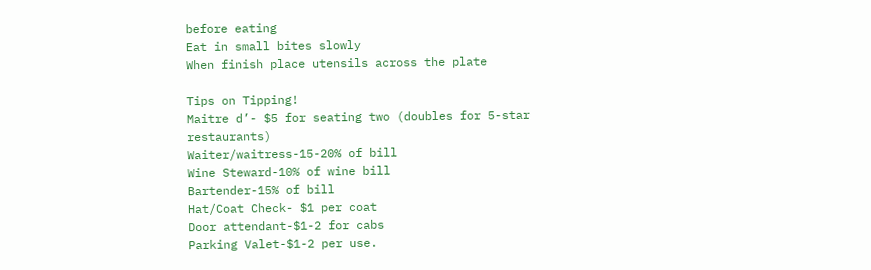before eating
Eat in small bites slowly
When finish place utensils across the plate

Tips on Tipping!
Maitre d’- $5 for seating two (doubles for 5-star restaurants)
Waiter/waitress-15-20% of bill
Wine Steward-10% of wine bill
Bartender-15% of bill
Hat/Coat Check- $1 per coat
Door attendant-$1-2 for cabs
Parking Valet-$1-2 per use.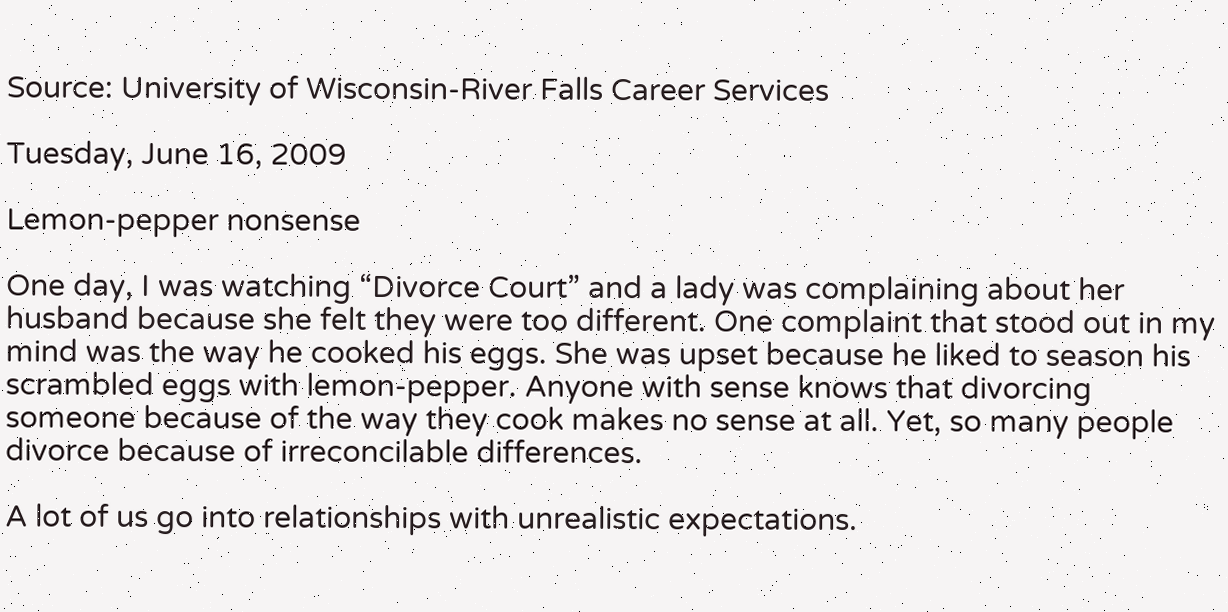Source: University of Wisconsin-River Falls Career Services

Tuesday, June 16, 2009

Lemon-pepper nonsense

One day, I was watching “Divorce Court” and a lady was complaining about her husband because she felt they were too different. One complaint that stood out in my mind was the way he cooked his eggs. She was upset because he liked to season his scrambled eggs with lemon-pepper. Anyone with sense knows that divorcing someone because of the way they cook makes no sense at all. Yet, so many people divorce because of irreconcilable differences.

A lot of us go into relationships with unrealistic expectations.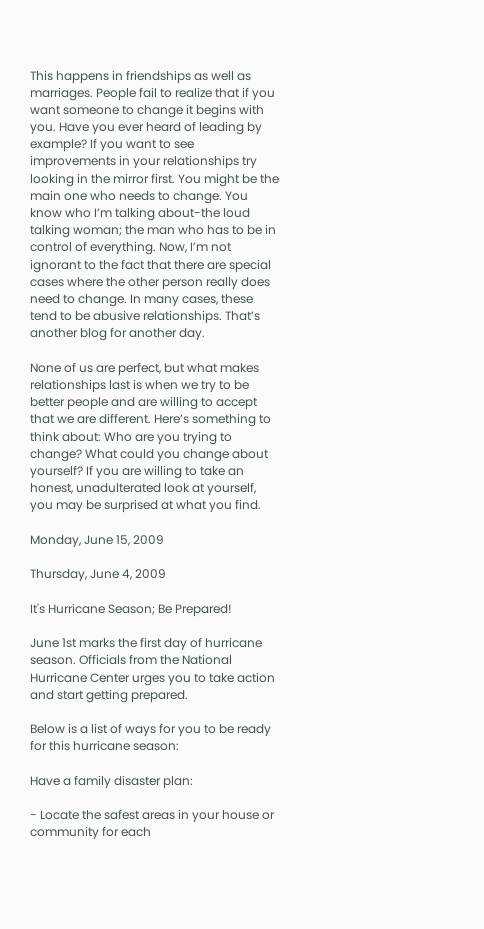This happens in friendships as well as marriages. People fail to realize that if you want someone to change it begins with you. Have you ever heard of leading by example? If you want to see improvements in your relationships try looking in the mirror first. You might be the main one who needs to change. You know who I’m talking about-the loud talking woman; the man who has to be in control of everything. Now, I’m not ignorant to the fact that there are special cases where the other person really does need to change. In many cases, these tend to be abusive relationships. That’s another blog for another day.

None of us are perfect, but what makes relationships last is when we try to be better people and are willing to accept that we are different. Here’s something to think about: Who are you trying to change? What could you change about yourself? If you are willing to take an honest, unadulterated look at yourself, you may be surprised at what you find.

Monday, June 15, 2009

Thursday, June 4, 2009

It's Hurricane Season; Be Prepared!

June 1st marks the first day of hurricane season. Officials from the National Hurricane Center urges you to take action and start getting prepared.

Below is a list of ways for you to be ready for this hurricane season:

Have a family disaster plan:

- Locate the safest areas in your house or community for each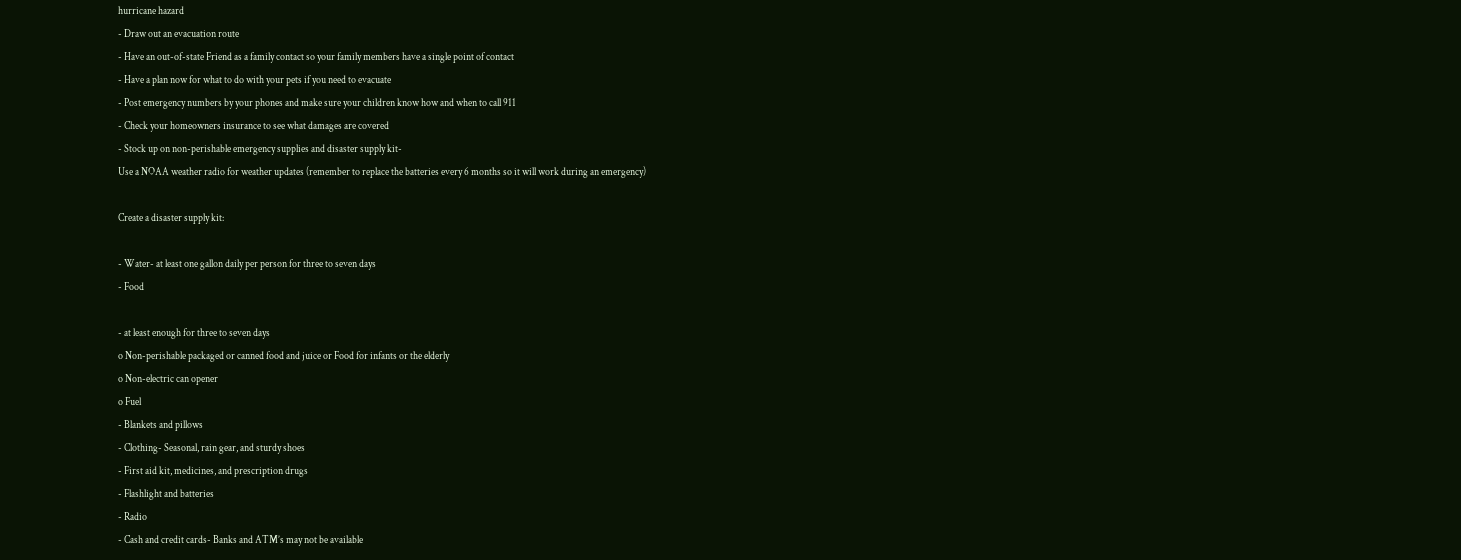hurricane hazard
- Draw out an evacuation route
- Have an out-of-state Friend as a family contact so your family members have a single point of contact
- Have a plan now for what to do with your pets if you need to evacuate
- Post emergency numbers by your phones and make sure your children know how and when to call 911
- Check your homeowners insurance to see what damages are covered
- Stock up on non-perishable emergency supplies and disaster supply kit-
Use a NOAA weather radio for weather updates (remember to replace the batteries every 6 months so it will work during an emergency)

Create a disaster supply kit:

- Water- at least one gallon daily per person for three to seven days
- Food

- at least enough for three to seven days
o Non-perishable packaged or canned food and juice or Food for infants or the elderly
o Non-electric can opener
o Fuel
- Blankets and pillows
- Clothing- Seasonal, rain gear, and sturdy shoes
- First aid kit, medicines, and prescription drugs
- Flashlight and batteries
- Radio
- Cash and credit cards- Banks and ATM’s may not be available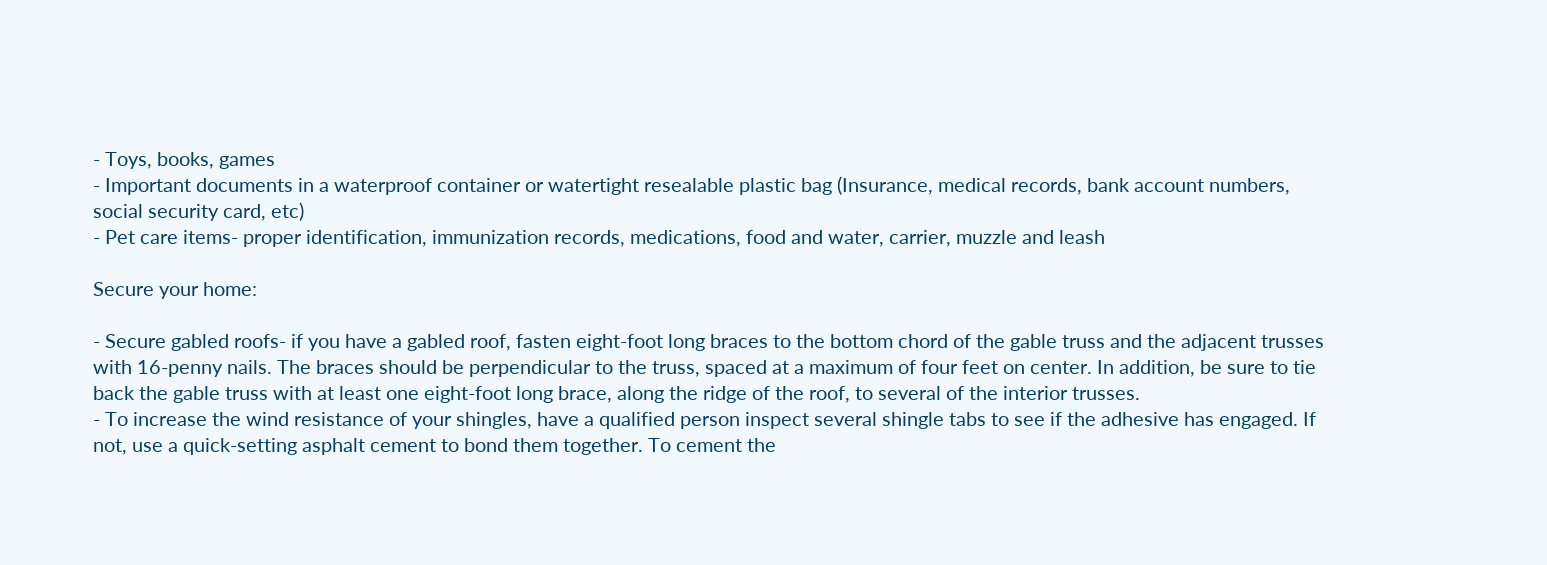- Toys, books, games
- Important documents in a waterproof container or watertight resealable plastic bag (Insurance, medical records, bank account numbers, social security card, etc)
- Pet care items- proper identification, immunization records, medications, food and water, carrier, muzzle and leash

Secure your home:

- Secure gabled roofs- if you have a gabled roof, fasten eight-foot long braces to the bottom chord of the gable truss and the adjacent trusses with 16-penny nails. The braces should be perpendicular to the truss, spaced at a maximum of four feet on center. In addition, be sure to tie back the gable truss with at least one eight-foot long brace, along the ridge of the roof, to several of the interior trusses.
- To increase the wind resistance of your shingles, have a qualified person inspect several shingle tabs to see if the adhesive has engaged. If not, use a quick-setting asphalt cement to bond them together. To cement the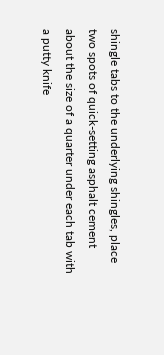shingle tabs to the underlying shingles, place two spots of quick-setting asphalt cement about the size of a quarter under each tab with a putty knife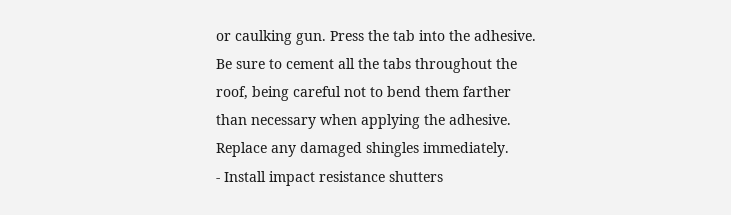or caulking gun. Press the tab into the adhesive. Be sure to cement all the tabs throughout the roof, being careful not to bend them farther than necessary when applying the adhesive. Replace any damaged shingles immediately.
- Install impact resistance shutters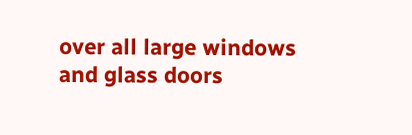over all large windows and glass doors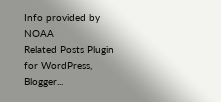Info provided by NOAA
Related Posts Plugin for WordPress, Blogger...